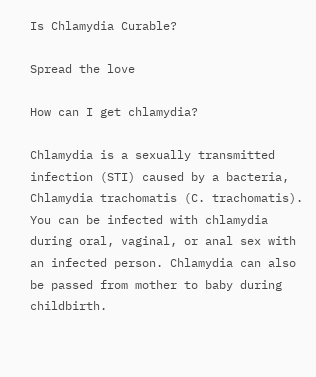Is Chlamydia Curable?

Spread the love

How can I get chlamydia?

Chlamydia is a sexually transmitted infection (STI) caused by a bacteria, Chlamydia trachomatis (C. trachomatis). You can be infected with chlamydia during oral, vaginal, or anal sex with an infected person. Chlamydia can also be passed from mother to baby during childbirth.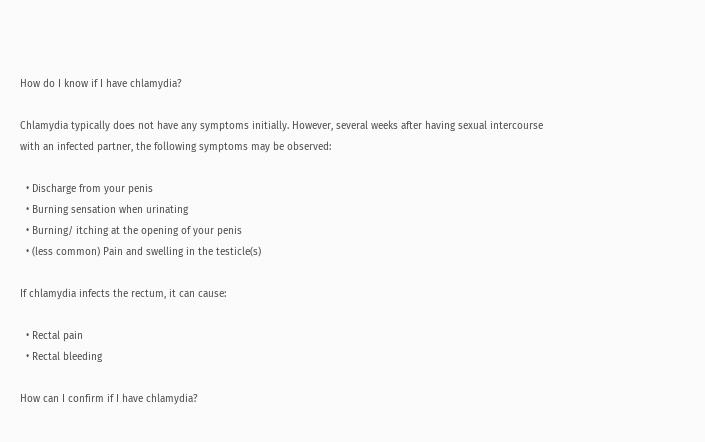How do I know if I have chlamydia?

Chlamydia typically does not have any symptoms initially. However, several weeks after having sexual intercourse with an infected partner, the following symptoms may be observed:

  • Discharge from your penis
  • Burning sensation when urinating
  • Burning/ itching at the opening of your penis
  • (less common) Pain and swelling in the testicle(s)

If chlamydia infects the rectum, it can cause:

  • Rectal pain
  • Rectal bleeding

How can I confirm if I have chlamydia?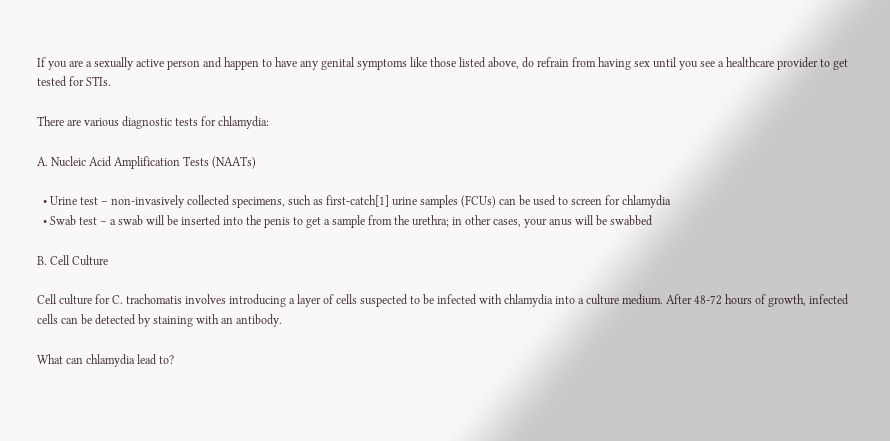If you are a sexually active person and happen to have any genital symptoms like those listed above, do refrain from having sex until you see a healthcare provider to get tested for STIs.

There are various diagnostic tests for chlamydia:

A. Nucleic Acid Amplification Tests (NAATs)

  • Urine test – non-invasively collected specimens, such as first-catch[1] urine samples (FCUs) can be used to screen for chlamydia
  • Swab test – a swab will be inserted into the penis to get a sample from the urethra; in other cases, your anus will be swabbed

B. Cell Culture

Cell culture for C. trachomatis involves introducing a layer of cells suspected to be infected with chlamydia into a culture medium. After 48-72 hours of growth, infected cells can be detected by staining with an antibody.

What can chlamydia lead to?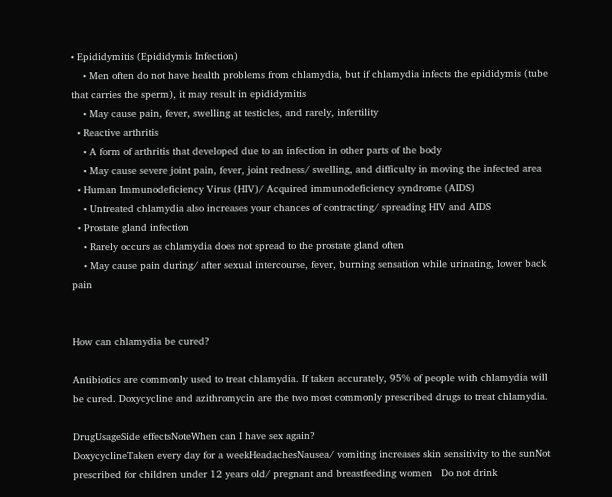• Epididymitis (Epididymis Infection)
    • Men often do not have health problems from chlamydia, but if chlamydia infects the epididymis (tube that carries the sperm), it may result in epididymitis
    • May cause pain, fever, swelling at testicles, and rarely, infertility
  • Reactive arthritis
    • A form of arthritis that developed due to an infection in other parts of the body
    • May cause severe joint pain, fever, joint redness/ swelling, and difficulty in moving the infected area
  • Human Immunodeficiency Virus (HIV)/ Acquired immunodeficiency syndrome (AIDS)
    • Untreated chlamydia also increases your chances of contracting/ spreading HIV and AIDS
  • Prostate gland infection
    • Rarely occurs as chlamydia does not spread to the prostate gland often
    • May cause pain during/ after sexual intercourse, fever, burning sensation while urinating, lower back pain


How can chlamydia be cured?

Antibiotics are commonly used to treat chlamydia. If taken accurately, 95% of people with chlamydia will be cured. Doxycycline and azithromycin are the two most commonly prescribed drugs to treat chlamydia.

DrugUsageSide effectsNoteWhen can I have sex again?
DoxycyclineTaken every day for a weekHeadachesNausea/ vomiting increases skin sensitivity to the sunNot prescribed for children under 12 years old/ pregnant and breastfeeding women   Do not drink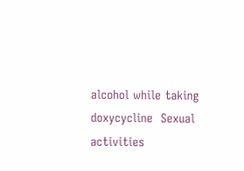alcohol while taking doxycycline  Sexual activities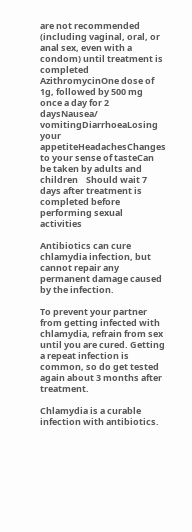are not recommended (including vaginal, oral, or anal sex, even with a condom) until treatment is completed
AzithromycinOne dose of 1g, followed by 500 mg once a day for 2 daysNausea/ vomitingDiarrhoeaLosing your appetiteHeadachesChanges to your sense of tasteCan be taken by adults and children    Should wait 7 days after treatment is completed before performing sexual activities

Antibiotics can cure chlamydia infection, but cannot repair any permanent damage caused by the infection.

To prevent your partner from getting infected with chlamydia, refrain from sex until you are cured. Getting a repeat infection is common, so do get tested again about 3 months after treatment.

Chlamydia is a curable infection with antibiotics.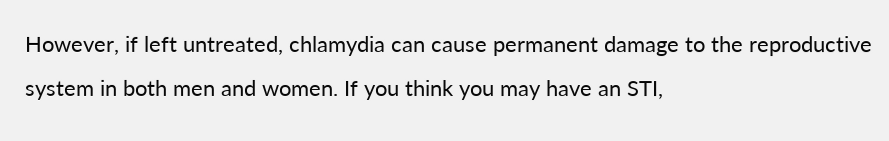However, if left untreated, chlamydia can cause permanent damage to the reproductive system in both men and women. If you think you may have an STI,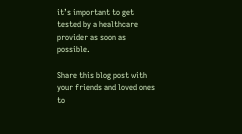it’s important to get tested by a healthcare provider as soon as possible.

Share this blog post with your friends and loved ones to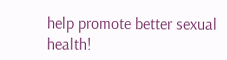help promote better sexual health!